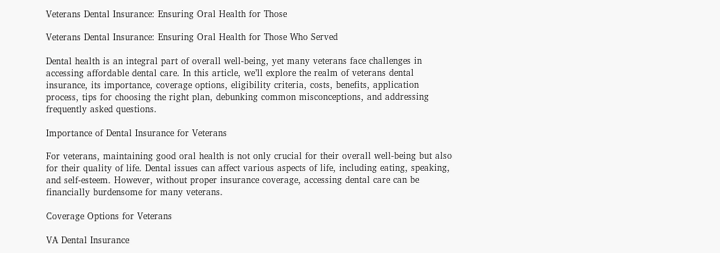Veterans Dental Insurance: Ensuring Oral Health for Those

Veterans Dental Insurance: Ensuring Oral Health for Those Who Served

Dental health is an integral part of overall well-being, yet many veterans face challenges in accessing affordable dental care. In this article, we’ll explore the realm of veterans dental insurance, its importance, coverage options, eligibility criteria, costs, benefits, application process, tips for choosing the right plan, debunking common misconceptions, and addressing frequently asked questions.

Importance of Dental Insurance for Veterans

For veterans, maintaining good oral health is not only crucial for their overall well-being but also for their quality of life. Dental issues can affect various aspects of life, including eating, speaking, and self-esteem. However, without proper insurance coverage, accessing dental care can be financially burdensome for many veterans.

Coverage Options for Veterans

VA Dental Insurance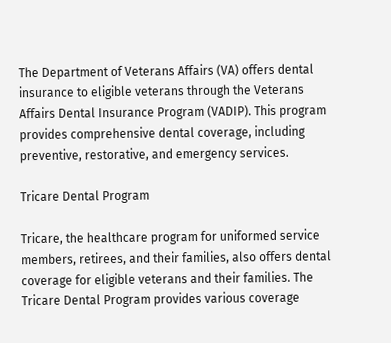The Department of Veterans Affairs (VA) offers dental insurance to eligible veterans through the Veterans Affairs Dental Insurance Program (VADIP). This program provides comprehensive dental coverage, including preventive, restorative, and emergency services.

Tricare Dental Program

Tricare, the healthcare program for uniformed service members, retirees, and their families, also offers dental coverage for eligible veterans and their families. The Tricare Dental Program provides various coverage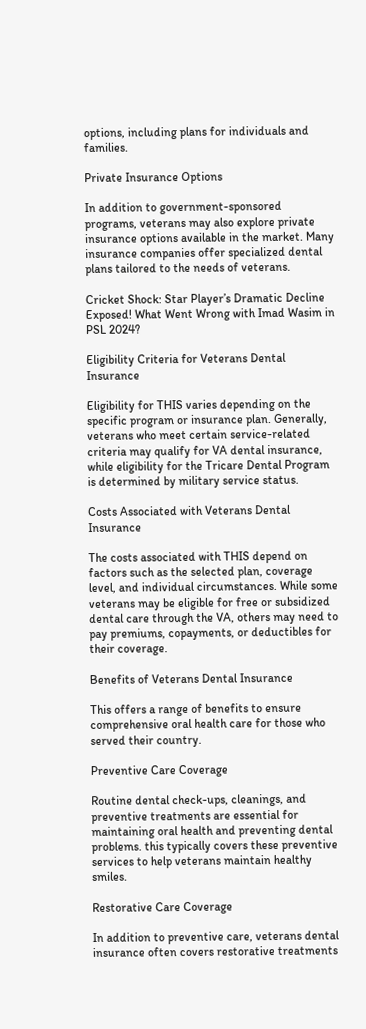options, including plans for individuals and families.

Private Insurance Options

In addition to government-sponsored programs, veterans may also explore private insurance options available in the market. Many insurance companies offer specialized dental plans tailored to the needs of veterans.

Cricket Shock: Star Player’s Dramatic Decline Exposed! What Went Wrong with Imad Wasim in PSL 2024?

Eligibility Criteria for Veterans Dental Insurance

Eligibility for THIS varies depending on the specific program or insurance plan. Generally, veterans who meet certain service-related criteria may qualify for VA dental insurance, while eligibility for the Tricare Dental Program is determined by military service status.

Costs Associated with Veterans Dental Insurance

The costs associated with THIS depend on factors such as the selected plan, coverage level, and individual circumstances. While some veterans may be eligible for free or subsidized dental care through the VA, others may need to pay premiums, copayments, or deductibles for their coverage.

Benefits of Veterans Dental Insurance

This offers a range of benefits to ensure comprehensive oral health care for those who served their country.

Preventive Care Coverage

Routine dental check-ups, cleanings, and preventive treatments are essential for maintaining oral health and preventing dental problems. this typically covers these preventive services to help veterans maintain healthy smiles.

Restorative Care Coverage

In addition to preventive care, veterans dental insurance often covers restorative treatments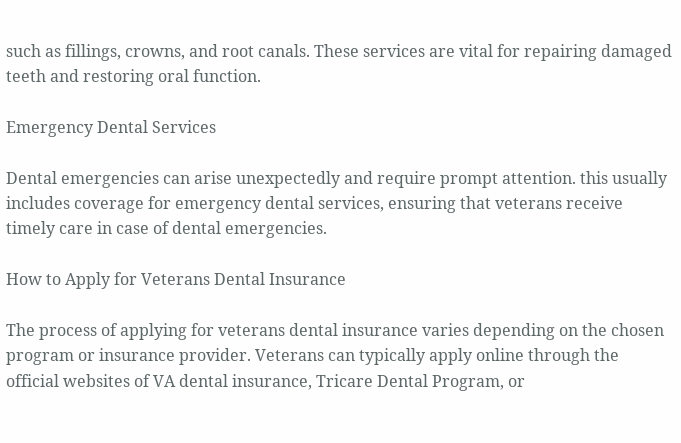such as fillings, crowns, and root canals. These services are vital for repairing damaged teeth and restoring oral function.

Emergency Dental Services

Dental emergencies can arise unexpectedly and require prompt attention. this usually includes coverage for emergency dental services, ensuring that veterans receive timely care in case of dental emergencies.

How to Apply for Veterans Dental Insurance

The process of applying for veterans dental insurance varies depending on the chosen program or insurance provider. Veterans can typically apply online through the official websites of VA dental insurance, Tricare Dental Program, or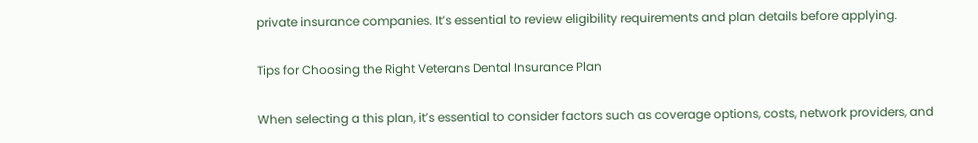private insurance companies. It’s essential to review eligibility requirements and plan details before applying.

Tips for Choosing the Right Veterans Dental Insurance Plan

When selecting a this plan, it’s essential to consider factors such as coverage options, costs, network providers, and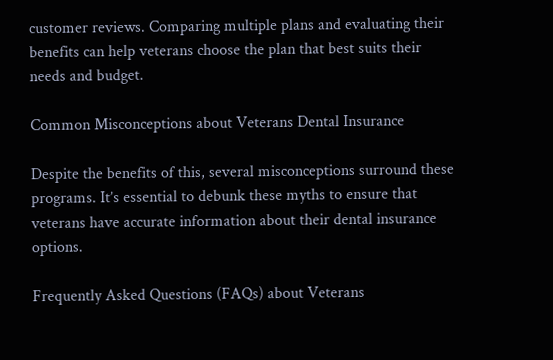customer reviews. Comparing multiple plans and evaluating their benefits can help veterans choose the plan that best suits their needs and budget.

Common Misconceptions about Veterans Dental Insurance

Despite the benefits of this, several misconceptions surround these programs. It’s essential to debunk these myths to ensure that veterans have accurate information about their dental insurance options.

Frequently Asked Questions (FAQs) about Veterans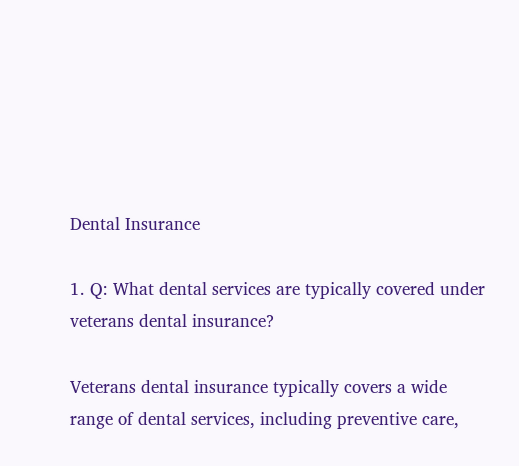Dental Insurance

1. Q: What dental services are typically covered under veterans dental insurance?

Veterans dental insurance typically covers a wide range of dental services, including preventive care,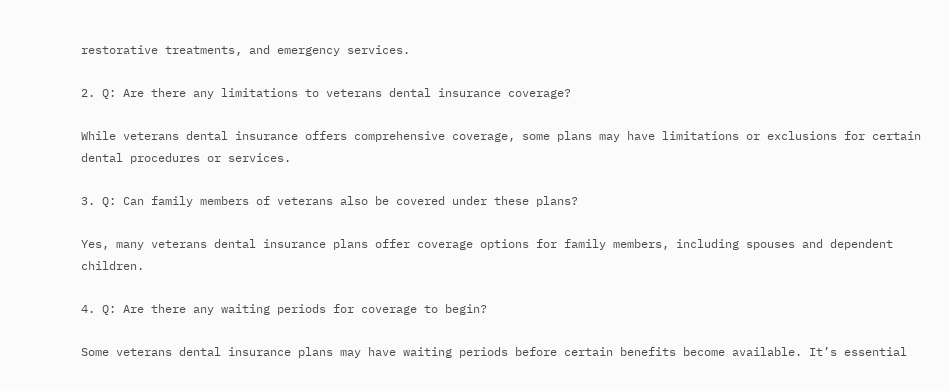restorative treatments, and emergency services.

2. Q: Are there any limitations to veterans dental insurance coverage?

While veterans dental insurance offers comprehensive coverage, some plans may have limitations or exclusions for certain dental procedures or services.

3. Q: Can family members of veterans also be covered under these plans?

Yes, many veterans dental insurance plans offer coverage options for family members, including spouses and dependent children.

4. Q: Are there any waiting periods for coverage to begin?

Some veterans dental insurance plans may have waiting periods before certain benefits become available. It’s essential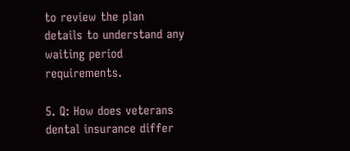to review the plan details to understand any waiting period requirements.

5. Q: How does veterans dental insurance differ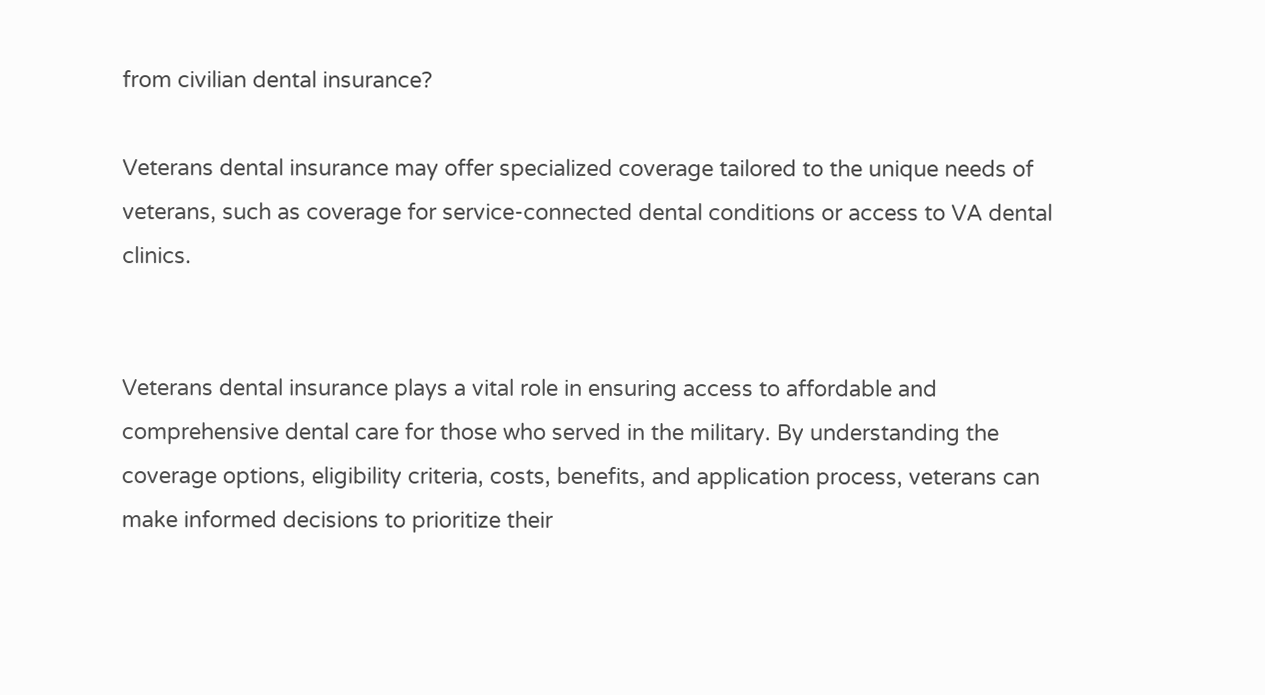from civilian dental insurance?

Veterans dental insurance may offer specialized coverage tailored to the unique needs of veterans, such as coverage for service-connected dental conditions or access to VA dental clinics.


Veterans dental insurance plays a vital role in ensuring access to affordable and comprehensive dental care for those who served in the military. By understanding the coverage options, eligibility criteria, costs, benefits, and application process, veterans can make informed decisions to prioritize their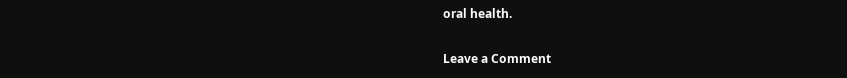oral health.

Leave a Comment